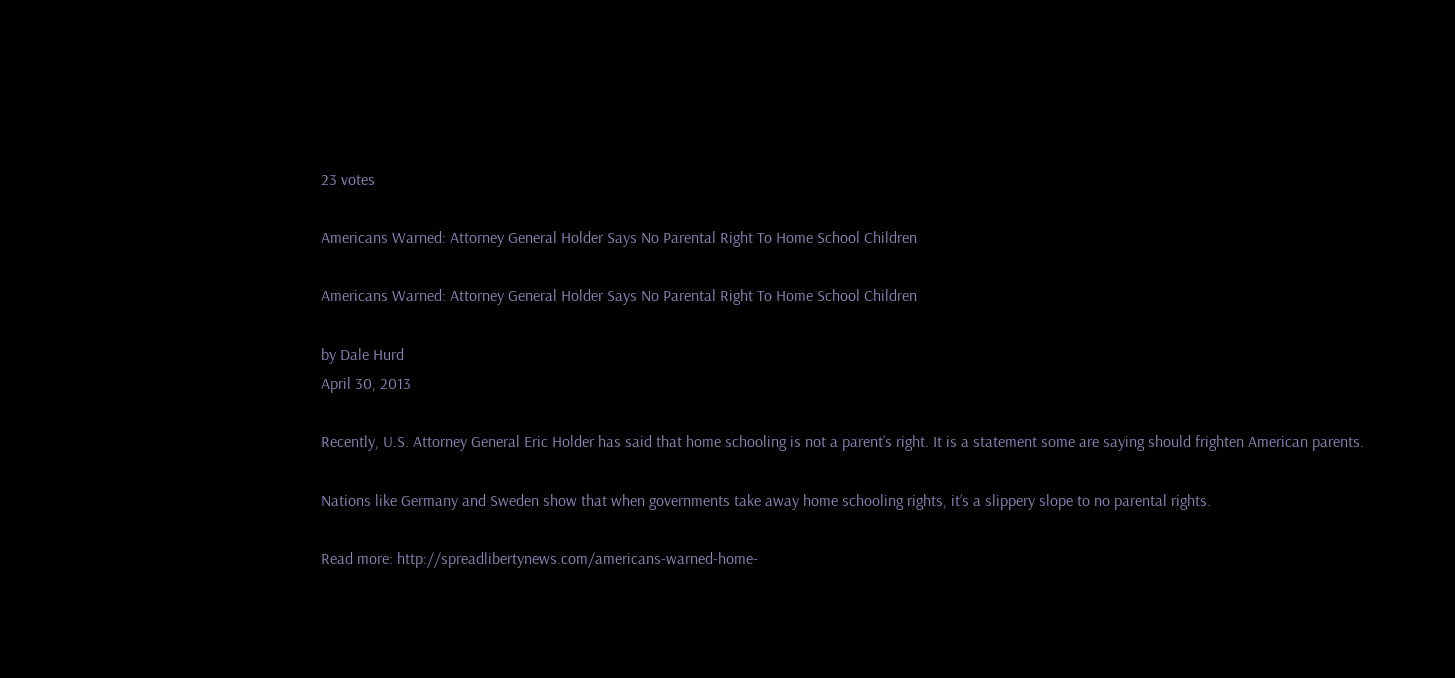23 votes

Americans Warned: Attorney General Holder Says No Parental Right To Home School Children

Americans Warned: Attorney General Holder Says No Parental Right To Home School Children

by Dale Hurd
April 30, 2013

Recently, U.S. Attorney General Eric Holder has said that home schooling is not a parent’s right. It is a statement some are saying should frighten American parents.

Nations like Germany and Sweden show that when governments take away home schooling rights, it’s a slippery slope to no parental rights.

Read more: http://spreadlibertynews.com/americans-warned-home-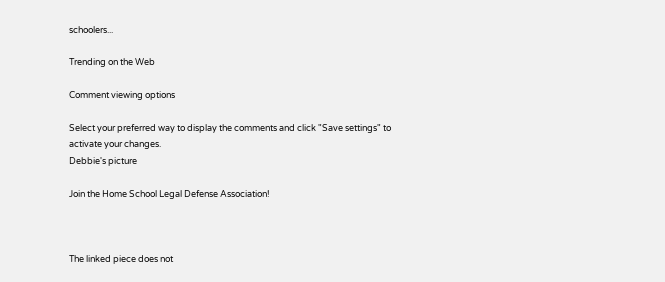schoolers...

Trending on the Web

Comment viewing options

Select your preferred way to display the comments and click "Save settings" to activate your changes.
Debbie's picture

Join the Home School Legal Defense Association!



The linked piece does not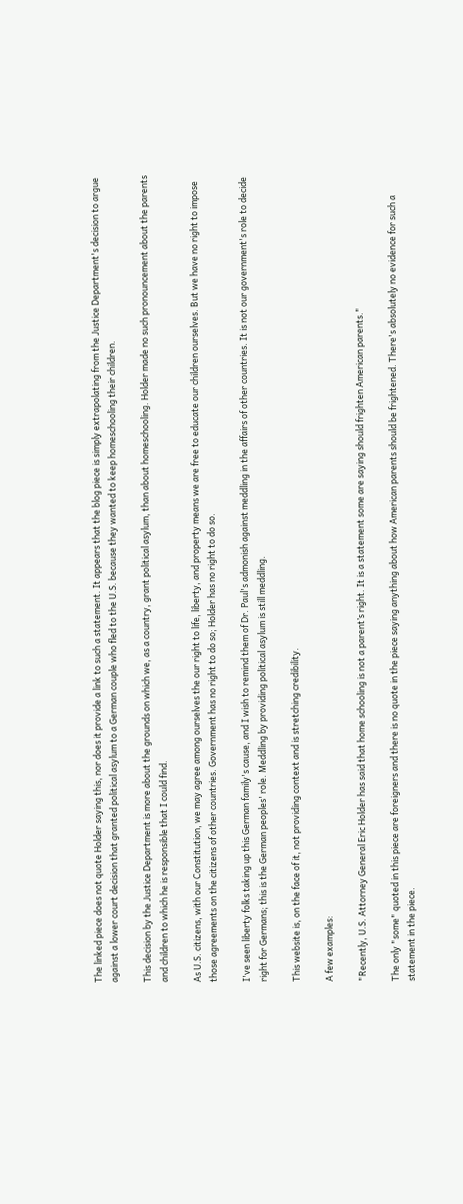The linked piece does not quote Holder saying this, nor does it provide a link to such a statement. It appears that the blog piece is simply extrapolating from the Justice Department's decision to argue against a lower court decision that granted political asylum to a German couple who fled to the U.S. because they wanted to keep homeschooling their children.

This decision by the Justice Department is more about the grounds on which we, as a country, grant political asylum, than about homeschooling. Holder made no such pronouncement about the parents and children to which he is responsible that I could find.

As U.S. citizens, with our Constitution, we may agree among ourselves the our right to life, liberty, and property means we are free to educate our children ourselves. But we have no right to impose those agreements on the citizens of other countries. Government has no right to do so; Holder has no right to do so.

I've seen liberty folks taking up this German family's cause, and I wish to remind them of Dr. Paul's admonish against meddling in the affairs of other countries. It is not our government's role to decide right for Germans; this is the German peoples' role. Meddling by providing political asylum is still meddling.

This website is, on the face of it, not providing context and is stretching credibility.

A few examples:

"Recently, U.S. Attorney General Eric Holder has said that home schooling is not a parent’s right. It is a statement some are saying should frighten American parents."

The only "some" quoted in this piece are foreigners and there is no quote in the piece saying anything about how American parents should be frightened. There's absolutely no evidence for such a statement in the piece.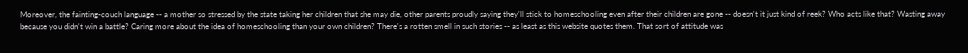Moreover, the fainting-couch language -- a mother so stressed by the state taking her children that she may die, other parents proudly saying they'll stick to homeschooling even after their children are gone -- doesn't it just kind of reek? Who acts like that? Wasting away because you didn't win a battle? Caring more about the idea of homeschooling than your own children? There's a rotten smell in such stories -- as least as this website quotes them. That sort of attitude was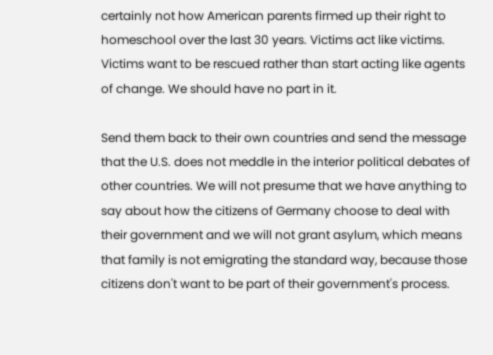certainly not how American parents firmed up their right to homeschool over the last 30 years. Victims act like victims. Victims want to be rescued rather than start acting like agents of change. We should have no part in it.

Send them back to their own countries and send the message that the U.S. does not meddle in the interior political debates of other countries. We will not presume that we have anything to say about how the citizens of Germany choose to deal with their government and we will not grant asylum, which means that family is not emigrating the standard way, because those citizens don't want to be part of their government's process.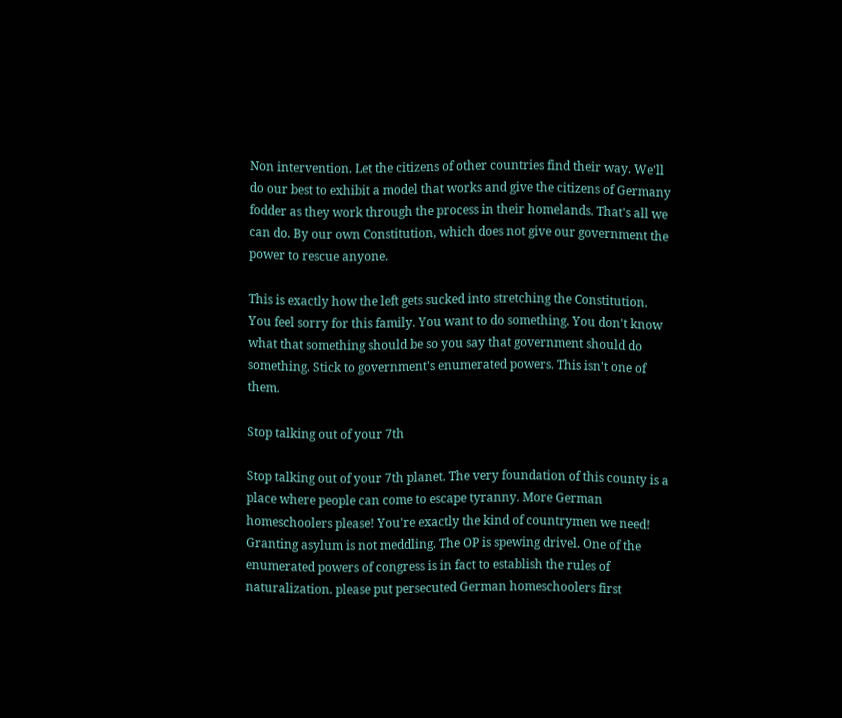Non intervention. Let the citizens of other countries find their way. We'll do our best to exhibit a model that works and give the citizens of Germany fodder as they work through the process in their homelands. That's all we can do. By our own Constitution, which does not give our government the power to rescue anyone.

This is exactly how the left gets sucked into stretching the Constitution. You feel sorry for this family. You want to do something. You don't know what that something should be so you say that government should do something. Stick to government's enumerated powers. This isn't one of them.

Stop talking out of your 7th

Stop talking out of your 7th planet. The very foundation of this county is a place where people can come to escape tyranny. More German homeschoolers please! You're exactly the kind of countrymen we need! Granting asylum is not meddling. The OP is spewing drivel. One of the enumerated powers of congress is in fact to establish the rules of naturalization. please put persecuted German homeschoolers first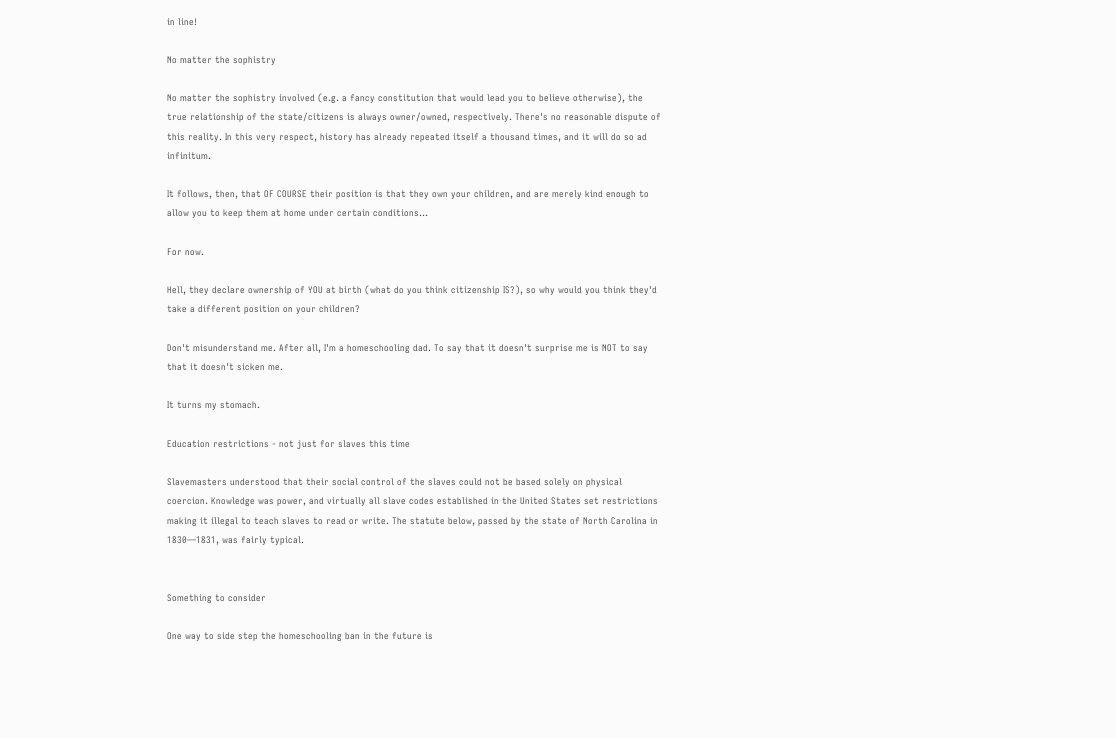in line!

No matter the sophistry

No matter the sophistry involved (e.g. a fancy constitution that would lead you to believe otherwise), the true relationship of the state/citizens is always owner/owned, respectively. There's no reasonable dispute of this reality. In this very respect, history has already repeated itself a thousand times, and it will do so ad infinitum.

It follows, then, that OF COURSE their position is that they own your children, and are merely kind enough to allow you to keep them at home under certain conditions...

For now.

Hell, they declare ownership of YOU at birth (what do you think citizenship IS?), so why would you think they'd take a different position on your children?

Don't misunderstand me. After all, I'm a homeschooling dad. To say that it doesn't surprise me is NOT to say that it doesn't sicken me.

It turns my stomach.

Education restrictions - not just for slaves this time

Slavemasters understood that their social control of the slaves could not be based solely on physical coercion. Knowledge was power, and virtually all slave codes established in the United States set restrictions making it illegal to teach slaves to read or write. The statute below, passed by the state of North Carolina in 1830—1831, was fairly typical.


Something to consider

One way to side step the homeschooling ban in the future is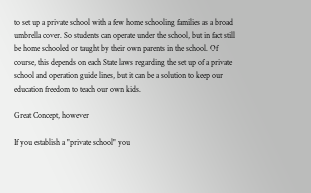to set up a private school with a few home schooling families as a broad umbrella cover. So students can operate under the school, but in fact still be home schooled or taught by their own parents in the school. Of course, this depends on each State laws regarding the set up of a private school and operation guide lines, but it can be a solution to keep our education freedom to teach our own kids.

Great Concept, however

If you establish a "private school" you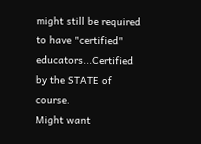might still be required to have "certified" educators...Certified by the STATE of course.
Might want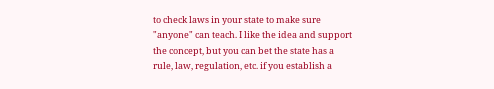to check laws in your state to make sure "anyone" can teach. I like the idea and support the concept, but you can bet the state has a rule, law, regulation, etc. if you establish a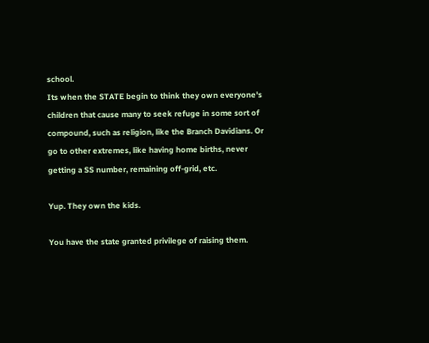school.
Its when the STATE begin to think they own everyone's children that cause many to seek refuge in some sort of compound, such as religion, like the Branch Davidians. Or go to other extremes, like having home births, never getting a SS number, remaining off-grid, etc.

Yup. They own the kids.

You have the state granted privilege of raising them.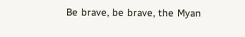Be brave, be brave, the Myan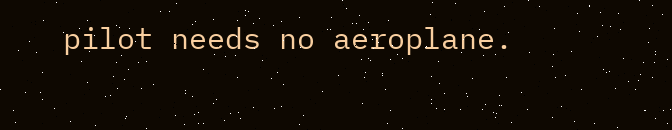pilot needs no aeroplane.